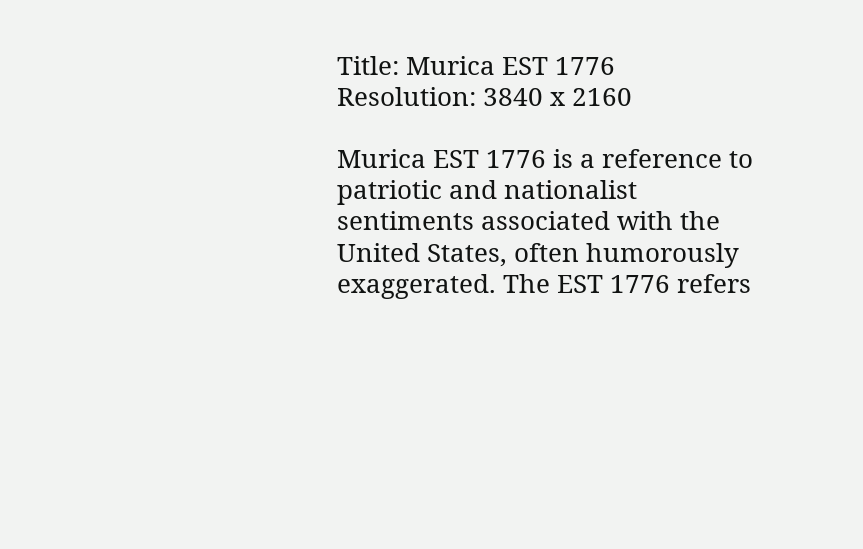Title: Murica EST 1776
Resolution: 3840 x 2160

Murica EST 1776 is a reference to patriotic and nationalist sentiments associated with the United States, often humorously exaggerated. The EST 1776 refers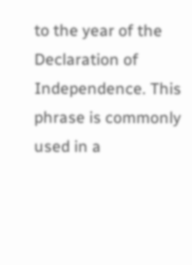to the year of the Declaration of Independence. This phrase is commonly used in a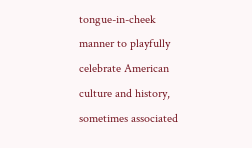tongue-in-cheek manner to playfully celebrate American culture and history, sometimes associated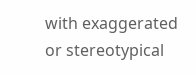with exaggerated or stereotypical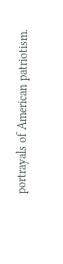portrayals of American patriotism.